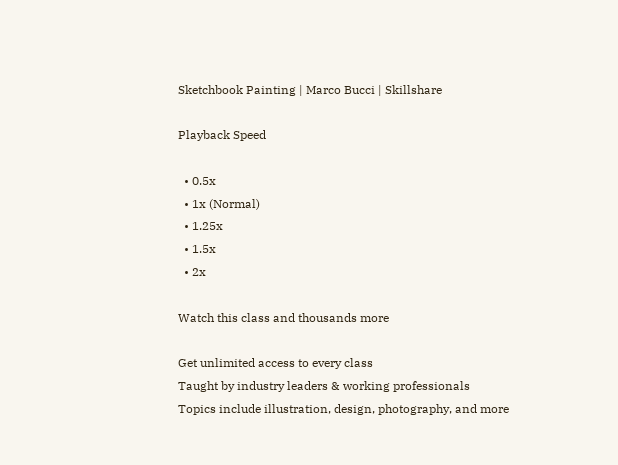Sketchbook Painting | Marco Bucci | Skillshare

Playback Speed

  • 0.5x
  • 1x (Normal)
  • 1.25x
  • 1.5x
  • 2x

Watch this class and thousands more

Get unlimited access to every class
Taught by industry leaders & working professionals
Topics include illustration, design, photography, and more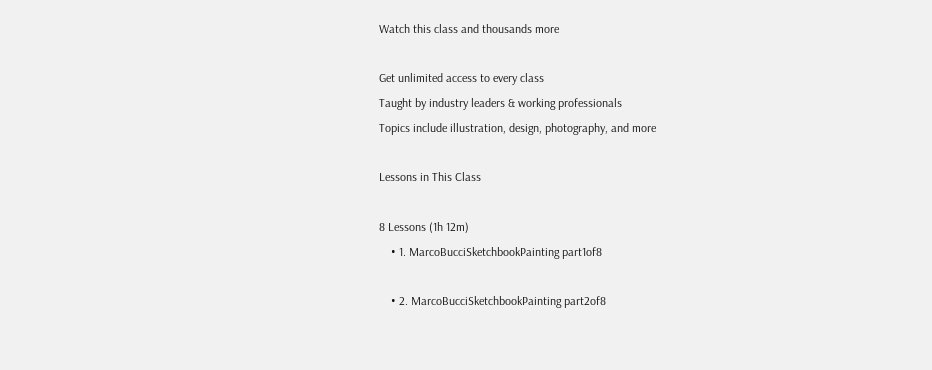Watch this class and thousands more

Get unlimited access to every class
Taught by industry leaders & working professionals
Topics include illustration, design, photography, and more

Lessons in This Class

8 Lessons (1h 12m)
    • 1. MarcoBucciSketchbookPainting part1of8

    • 2. MarcoBucciSketchbookPainting part2of8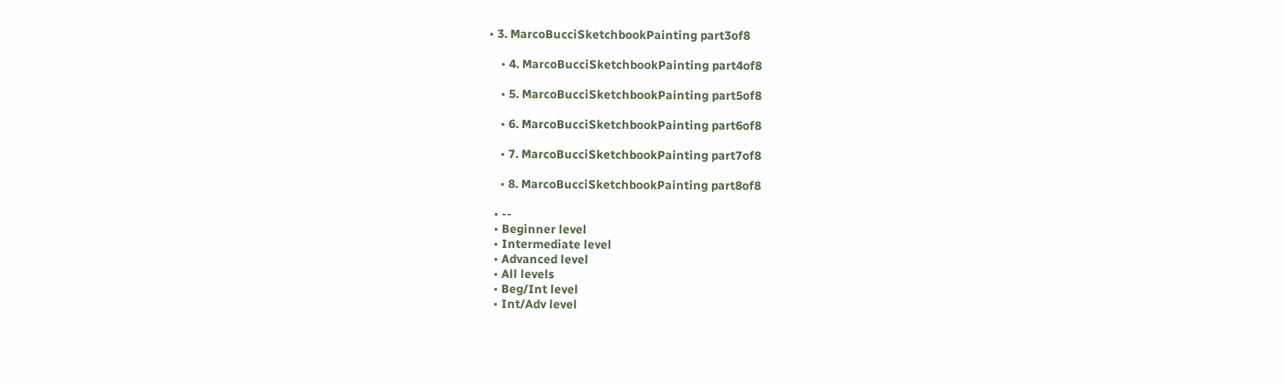• 3. MarcoBucciSketchbookPainting part3of8

    • 4. MarcoBucciSketchbookPainting part4of8

    • 5. MarcoBucciSketchbookPainting part5of8

    • 6. MarcoBucciSketchbookPainting part6of8

    • 7. MarcoBucciSketchbookPainting part7of8

    • 8. MarcoBucciSketchbookPainting part8of8

  • --
  • Beginner level
  • Intermediate level
  • Advanced level
  • All levels
  • Beg/Int level
  • Int/Adv level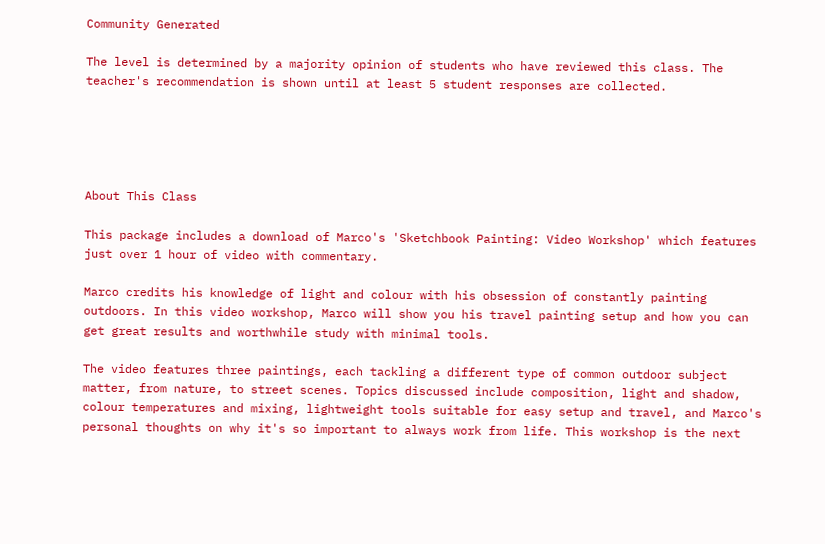Community Generated

The level is determined by a majority opinion of students who have reviewed this class. The teacher's recommendation is shown until at least 5 student responses are collected.





About This Class

This package includes a download of Marco's 'Sketchbook Painting: Video Workshop' which features just over 1 hour of video with commentary.

Marco credits his knowledge of light and colour with his obsession of constantly painting outdoors. In this video workshop, Marco will show you his travel painting setup and how you can get great results and worthwhile study with minimal tools.

The video features three paintings, each tackling a different type of common outdoor subject matter, from nature, to street scenes. Topics discussed include composition, light and shadow, colour temperatures and mixing, lightweight tools suitable for easy setup and travel, and Marco's personal thoughts on why it's so important to always work from life. This workshop is the next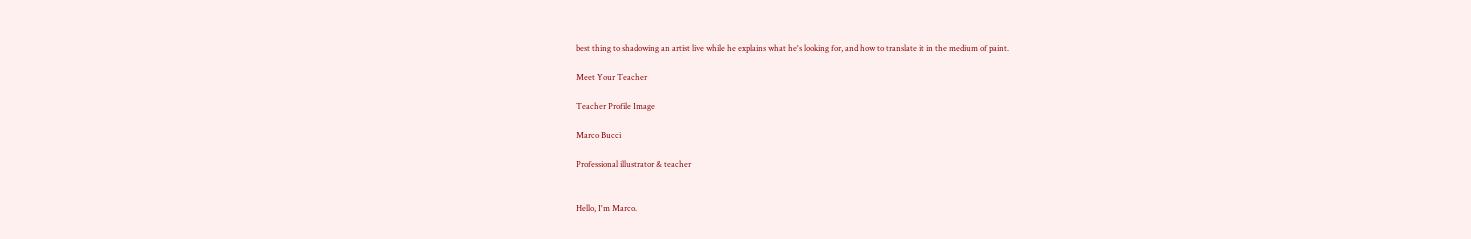best thing to shadowing an artist live while he explains what he's looking for, and how to translate it in the medium of paint.

Meet Your Teacher

Teacher Profile Image

Marco Bucci

Professional illustrator & teacher


Hello, I'm Marco.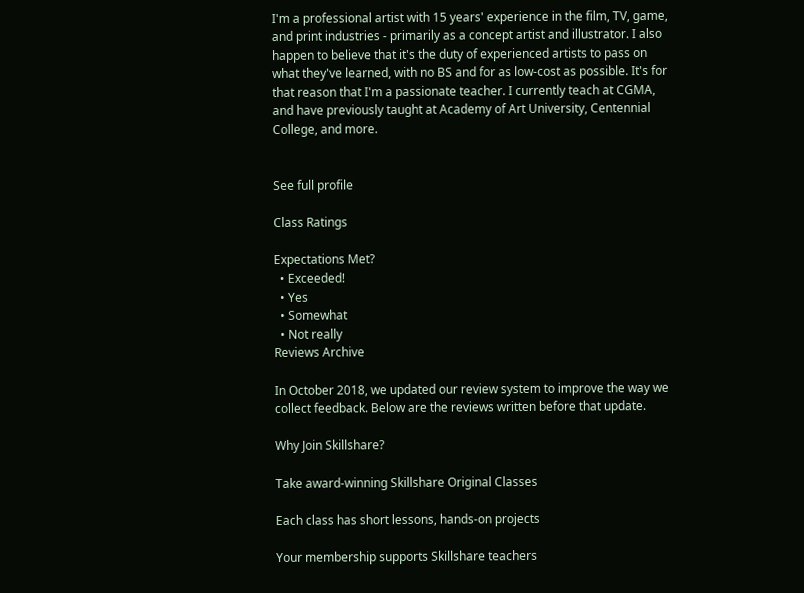I'm a professional artist with 15 years' experience in the film, TV, game, and print industries - primarily as a concept artist and illustrator. I also happen to believe that it's the duty of experienced artists to pass on what they've learned, with no BS and for as low-cost as possible. It's for that reason that I'm a passionate teacher. I currently teach at CGMA, and have previously taught at Academy of Art University, Centennial College, and more.


See full profile

Class Ratings

Expectations Met?
  • Exceeded!
  • Yes
  • Somewhat
  • Not really
Reviews Archive

In October 2018, we updated our review system to improve the way we collect feedback. Below are the reviews written before that update.

Why Join Skillshare?

Take award-winning Skillshare Original Classes

Each class has short lessons, hands-on projects

Your membership supports Skillshare teachers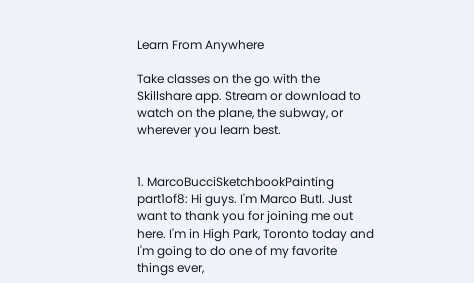Learn From Anywhere

Take classes on the go with the Skillshare app. Stream or download to watch on the plane, the subway, or wherever you learn best.


1. MarcoBucciSketchbookPainting part1of8: Hi guys. I'm Marco ButI. Just want to thank you for joining me out here. I'm in High Park, Toronto today and I'm going to do one of my favorite things ever,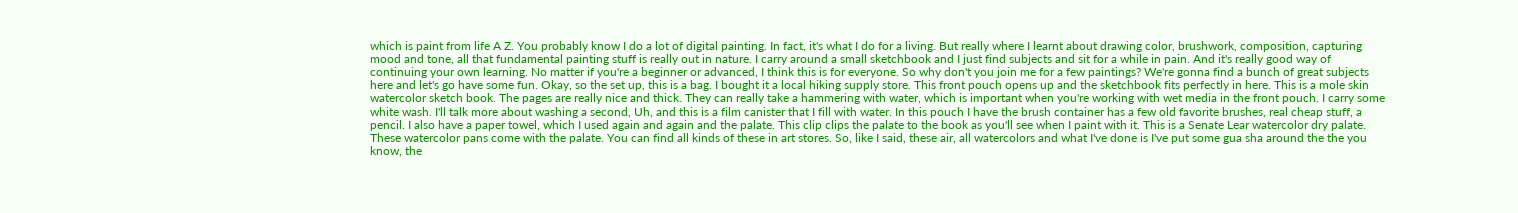which is paint from life A Z. You probably know I do a lot of digital painting. In fact, it's what I do for a living. But really where I learnt about drawing color, brushwork, composition, capturing mood and tone, all that fundamental painting stuff is really out in nature. I carry around a small sketchbook and I just find subjects and sit for a while in pain. And it's really good way of continuing your own learning. No matter if you're a beginner or advanced, I think this is for everyone. So why don't you join me for a few paintings? We're gonna find a bunch of great subjects here and let's go have some fun. Okay, so the set up, this is a bag. I bought it a local hiking supply store. This front pouch opens up and the sketchbook fits perfectly in here. This is a mole skin watercolor sketch book. The pages are really nice and thick. They can really take a hammering with water, which is important when you're working with wet media in the front pouch. I carry some white wash. I'll talk more about washing a second, Uh, and this is a film canister that I fill with water. In this pouch I have the brush container has a few old favorite brushes, real cheap stuff, a pencil. I also have a paper towel, which I used again and again and the palate. This clip clips the palate to the book as you'll see when I paint with it. This is a Senate Lear watercolor dry palate. These watercolor pans come with the palate. You can find all kinds of these in art stores. So, like I said, these air, all watercolors and what I've done is I've put some gua sha around the the you know, the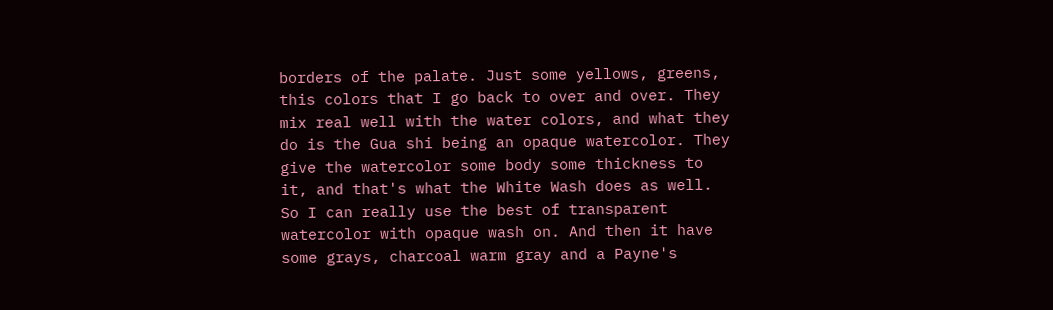borders of the palate. Just some yellows, greens, this colors that I go back to over and over. They mix real well with the water colors, and what they do is the Gua shi being an opaque watercolor. They give the watercolor some body some thickness to it, and that's what the White Wash does as well. So I can really use the best of transparent watercolor with opaque wash on. And then it have some grays, charcoal warm gray and a Payne's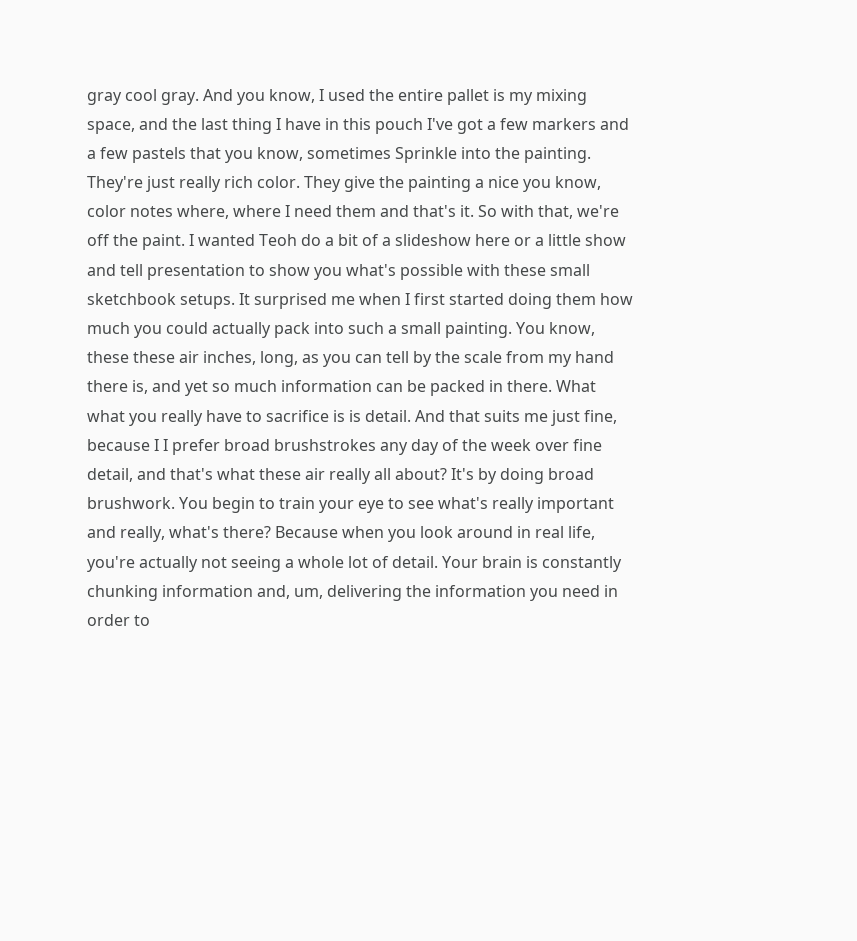gray cool gray. And you know, I used the entire pallet is my mixing space, and the last thing I have in this pouch I've got a few markers and a few pastels that you know, sometimes Sprinkle into the painting. They're just really rich color. They give the painting a nice you know, color notes where, where I need them and that's it. So with that, we're off the paint. I wanted Teoh do a bit of a slideshow here or a little show and tell presentation to show you what's possible with these small sketchbook setups. It surprised me when I first started doing them how much you could actually pack into such a small painting. You know, these these air inches, long, as you can tell by the scale from my hand there is, and yet so much information can be packed in there. What what you really have to sacrifice is is detail. And that suits me just fine, because I I prefer broad brushstrokes any day of the week over fine detail, and that's what these air really all about? It's by doing broad brushwork. You begin to train your eye to see what's really important and really, what's there? Because when you look around in real life, you're actually not seeing a whole lot of detail. Your brain is constantly chunking information and, um, delivering the information you need in order to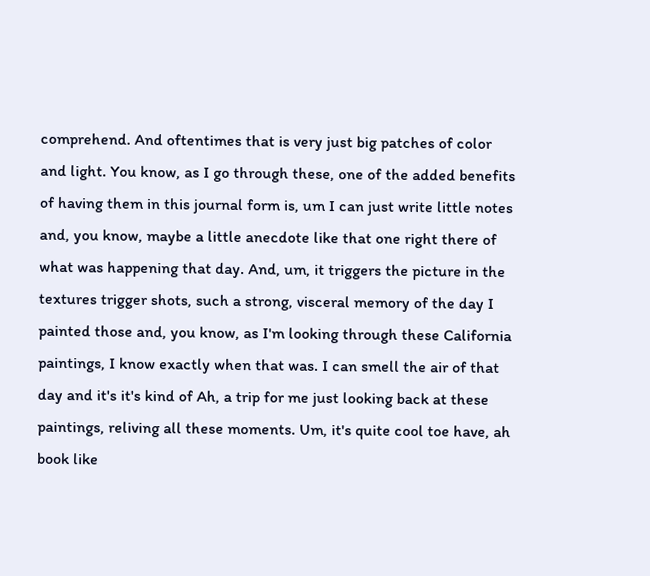comprehend. And oftentimes that is very just big patches of color and light. You know, as I go through these, one of the added benefits of having them in this journal form is, um I can just write little notes and, you know, maybe a little anecdote like that one right there of what was happening that day. And, um, it triggers the picture in the textures trigger shots, such a strong, visceral memory of the day I painted those and, you know, as I'm looking through these California paintings, I know exactly when that was. I can smell the air of that day and it's it's kind of Ah, a trip for me just looking back at these paintings, reliving all these moments. Um, it's quite cool toe have, ah book like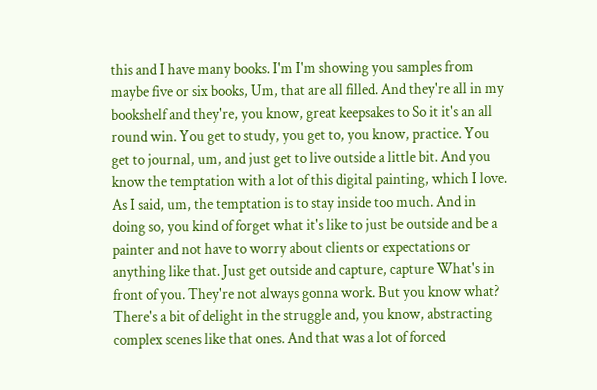this and I have many books. I'm I'm showing you samples from maybe five or six books, Um, that are all filled. And they're all in my bookshelf and they're, you know, great keepsakes to So it it's an all round win. You get to study, you get to, you know, practice. You get to journal, um, and just get to live outside a little bit. And you know the temptation with a lot of this digital painting, which I love. As I said, um, the temptation is to stay inside too much. And in doing so, you kind of forget what it's like to just be outside and be a painter and not have to worry about clients or expectations or anything like that. Just get outside and capture, capture What's in front of you. They're not always gonna work. But you know what? There's a bit of delight in the struggle and, you know, abstracting complex scenes like that ones. And that was a lot of forced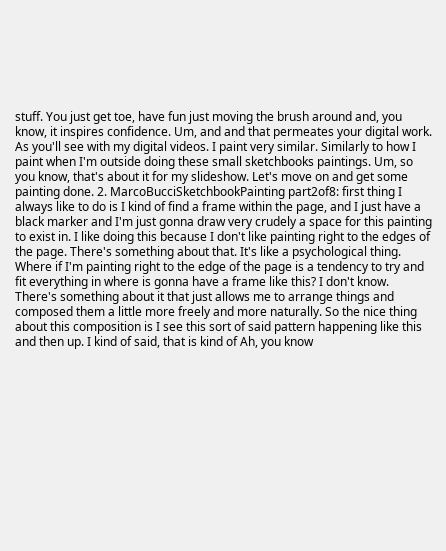stuff. You just get toe, have fun just moving the brush around and, you know, it inspires confidence. Um, and and that permeates your digital work. As you'll see with my digital videos. I paint very similar. Similarly to how I paint when I'm outside doing these small sketchbooks paintings. Um, so you know, that's about it for my slideshow. Let's move on and get some painting done. 2. MarcoBucciSketchbookPainting part2of8: first thing I always like to do is I kind of find a frame within the page, and I just have a black marker and I'm just gonna draw very crudely a space for this painting to exist in. I like doing this because I don't like painting right to the edges of the page. There's something about that. It's like a psychological thing. Where if I'm painting right to the edge of the page is a tendency to try and fit everything in where is gonna have a frame like this? I don't know. There's something about it that just allows me to arrange things and composed them a little more freely and more naturally. So the nice thing about this composition is I see this sort of said pattern happening like this and then up. I kind of said, that is kind of Ah, you know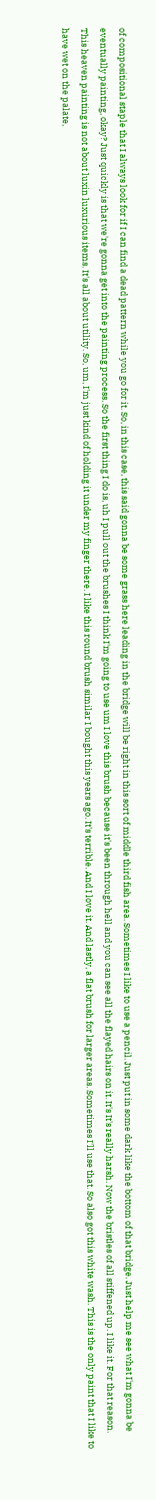of compositional staple that I always look for if I can find a dead pattern while you go for it. So, in this case, this said gonna be some grass here leading in the bridge will be right in this sort of middle third fish area. Sometimes I like to use a pencil. Just put in some dark like the bottom of that bridge. Just help me see what I'm gonna be eventually painting, okay? Just quickly is that we're gonna get into the painting process. So the first thing I do is, uh I pull out the brushes I think I'm going to use um I love this brush because it's been through hell and you can see all the flayed hairs on it. It's It's really harsh. Now the bristles of all stiffened up. I like it. For that reason. This heaven painting is not about luxin luxurious items. It's all about utility. So, um, I'm just kind of holding it under my finger there. I like this round brush similar I bought this years ago. It's terrible. And I love it. And lastly, a flat brush for larger areas. Sometimes I'll use that. So also got this white wash. This is the only paint that I like to have wet on the palate,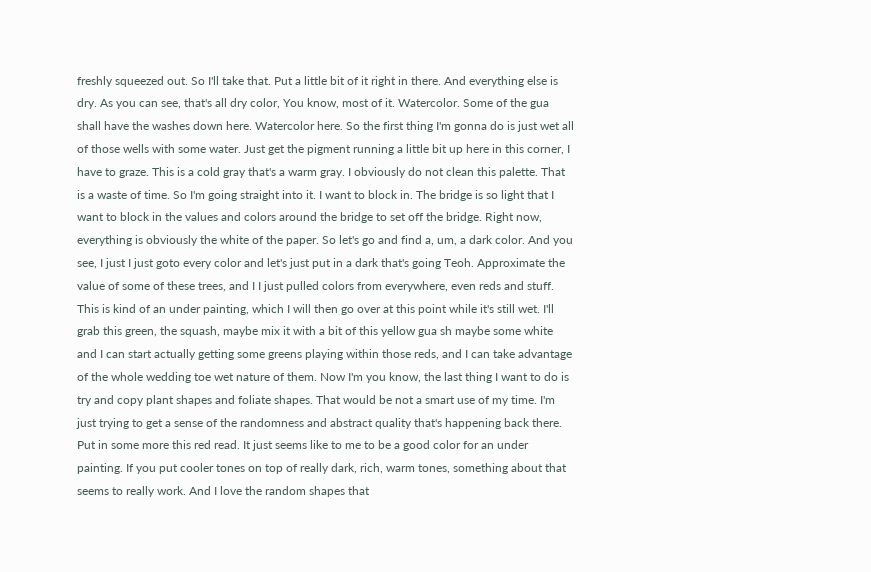freshly squeezed out. So I'll take that. Put a little bit of it right in there. And everything else is dry. As you can see, that's all dry color, You know, most of it. Watercolor. Some of the gua shall have the washes down here. Watercolor here. So the first thing I'm gonna do is just wet all of those wells with some water. Just get the pigment running a little bit up here in this corner, I have to graze. This is a cold gray that's a warm gray. I obviously do not clean this palette. That is a waste of time. So I'm going straight into it. I want to block in. The bridge is so light that I want to block in the values and colors around the bridge to set off the bridge. Right now, everything is obviously the white of the paper. So let's go and find a, um, a dark color. And you see, I just I just goto every color and let's just put in a dark that's going Teoh. Approximate the value of some of these trees, and I I just pulled colors from everywhere, even reds and stuff. This is kind of an under painting, which I will then go over at this point while it's still wet. I'll grab this green, the squash, maybe mix it with a bit of this yellow gua sh maybe some white and I can start actually getting some greens playing within those reds, and I can take advantage of the whole wedding toe wet nature of them. Now I'm you know, the last thing I want to do is try and copy plant shapes and foliate shapes. That would be not a smart use of my time. I'm just trying to get a sense of the randomness and abstract quality that's happening back there. Put in some more this red read. It just seems like to me to be a good color for an under painting. If you put cooler tones on top of really dark, rich, warm tones, something about that seems to really work. And I love the random shapes that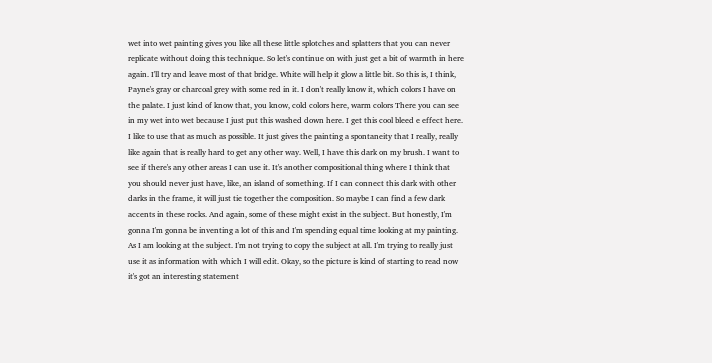wet into wet painting gives you like all these little splotches and splatters that you can never replicate without doing this technique. So let's continue on with just get a bit of warmth in here again. I'll try and leave most of that bridge. White will help it glow a little bit. So this is, I think, Payne's gray or charcoal grey with some red in it. I don't really know it, which colors I have on the palate. I just kind of know that, you know, cold colors here, warm colors There you can see in my wet into wet because I just put this washed down here. I get this cool bleed e effect here. I like to use that as much as possible. It just gives the painting a spontaneity that I really, really like again that is really hard to get any other way. Well, I have this dark on my brush. I want to see if there's any other areas I can use it. It's another compositional thing where I think that you should never just have, like, an island of something. If I can connect this dark with other darks in the frame, it will just tie together the composition. So maybe I can find a few dark accents in these rocks. And again, some of these might exist in the subject. But honestly, I'm gonna I'm gonna be inventing a lot of this and I'm spending equal time looking at my painting. As I am looking at the subject. I'm not trying to copy the subject at all. I'm trying to really just use it as information with which I will edit. Okay, so the picture is kind of starting to read now it's got an interesting statement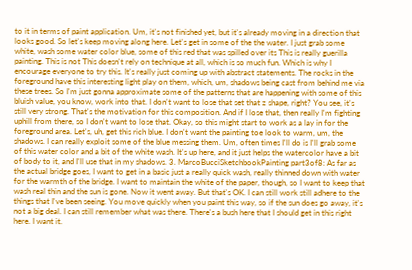to it in terms of paint application. Um, it's not finished yet, but it's already moving in a direction that looks good. So let's keep moving along here. Let's get in some of the the water. I just grab some white, wash some water color blue, some of this red that was spilled over its This is really guerilla painting. This is not This doesn't rely on technique at all, which is so much fun. Which is why I encourage everyone to try this. It's really just coming up with abstract statements. The rocks in the foreground have this interesting light play on them, which, um, shadows being cast from behind me via these trees. So I'm just gonna approximate some of the patterns that are happening with some of this bluish value, you know, work into that. I don't want to lose that set that z shape, right? You see, it's still very strong. That's the motivation for this composition. And if I lose that, then really I'm fighting uphill from there, so I don't want to lose that. Okay, so this might start to work as a lay in for the foreground area. Let's, uh, get this rich blue. I don't want the painting toe look to warm, um, the shadows. I can really exploit some of the blue messing them. Um, often times I'll do is I'll grab some of this water color and a bit of the white wash. It's up here, and it just helps the watercolor have a bit of body to it, and I'll use that in my shadows. 3. MarcoBucciSketchbookPainting part3of8: As far as the actual bridge goes, I want to get in a basic just a really quick wash, really thinned down with water for the warmth of the bridge. I want to maintain the white of the paper, though, so I want to keep that wash real thin and the sun is gone. Now it went away. But that's OK. I can still work still adhere to the things that I've been seeing. You move quickly when you paint this way, so if the sun does go away, it's not a big deal. I can still remember what was there. There's a bush here that I should get in this right here. I want it.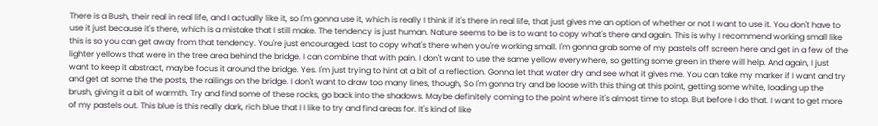There is a Bush, their real in real life, and I actually like it, so I'm gonna use it, which is really I think if it's there in real life, that just gives me an option of whether or not I want to use it. You don't have to use it just because it's there, which is a mistake that I still make. The tendency is just human. Nature seems to be is to want to copy what's there and again. This is why I recommend working small like this is so you can get away from that tendency. You're just encouraged. Last to copy what's there when you're working small. I'm gonna grab some of my pastels off screen here and get in a few of the lighter yellows that were in the tree area behind the bridge. I can combine that with pain. I don't want to use the same yellow everywhere, so getting some green in there will help. And again, I just want to keep it abstract, maybe focus it around the bridge. Yes. I'm just trying to hint at a bit of a reflection. Gonna let that water dry and see what it gives me. You can take my marker if I want and try and get at some the the posts, the railings on the bridge. I don't want to draw too many lines, though, So I'm gonna try and be loose with this thing at this point, getting some white, loading up the brush, giving it a bit of warmth. Try and find some of these rocks, go back into the shadows. Maybe definitely coming to the point where it's almost time to stop. But before I do that. I want to get more of my pastels out. This blue is this really dark, rich blue that I I like to try and find areas for. It's kind of like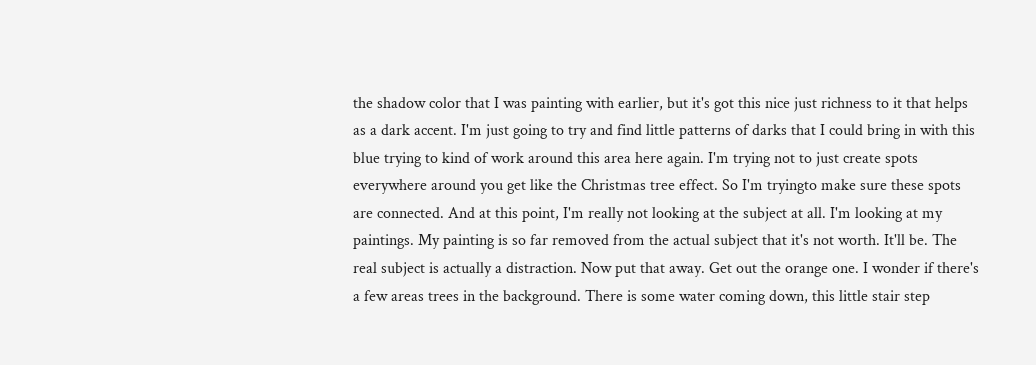the shadow color that I was painting with earlier, but it's got this nice just richness to it that helps as a dark accent. I'm just going to try and find little patterns of darks that I could bring in with this blue trying to kind of work around this area here again. I'm trying not to just create spots everywhere around you get like the Christmas tree effect. So I'm tryingto make sure these spots are connected. And at this point, I'm really not looking at the subject at all. I'm looking at my paintings. My painting is so far removed from the actual subject that it's not worth. It'll be. The real subject is actually a distraction. Now put that away. Get out the orange one. I wonder if there's a few areas trees in the background. There is some water coming down, this little stair step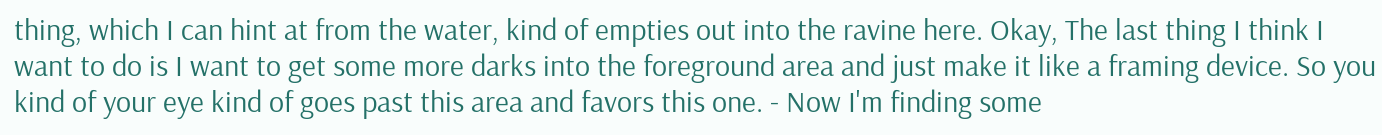thing, which I can hint at from the water, kind of empties out into the ravine here. Okay, The last thing I think I want to do is I want to get some more darks into the foreground area and just make it like a framing device. So you kind of your eye kind of goes past this area and favors this one. - Now I'm finding some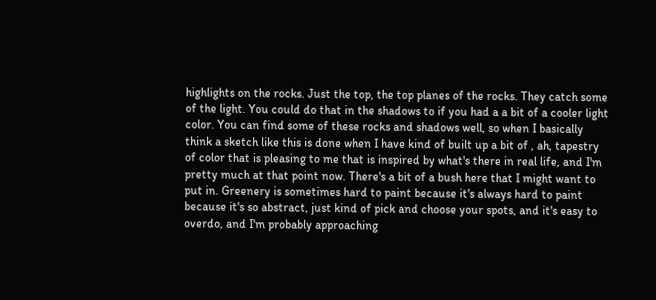highlights on the rocks. Just the top, the top planes of the rocks. They catch some of the light. You could do that in the shadows to if you had a a bit of a cooler light color. You can find some of these rocks and shadows well, so when I basically think a sketch like this is done when I have kind of built up a bit of , ah, tapestry of color that is pleasing to me that is inspired by what's there in real life, and I'm pretty much at that point now. There's a bit of a bush here that I might want to put in. Greenery is sometimes hard to paint because it's always hard to paint because it's so abstract, just kind of pick and choose your spots, and it's easy to overdo, and I'm probably approaching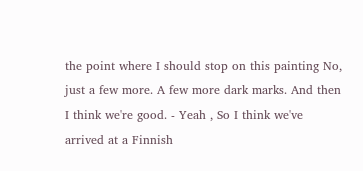the point where I should stop on this painting No, just a few more. A few more dark marks. And then I think we're good. - Yeah , So I think we've arrived at a Finnish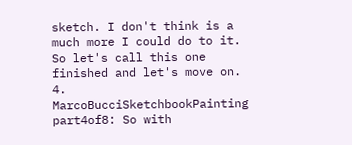sketch. I don't think is a much more I could do to it. So let's call this one finished and let's move on. 4. MarcoBucciSketchbookPainting part4of8: So with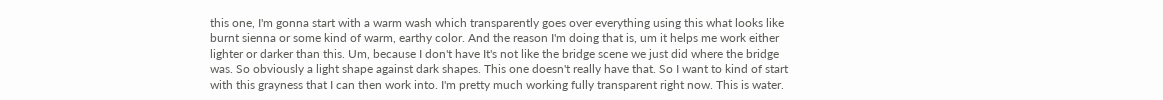this one, I'm gonna start with a warm wash which transparently goes over everything using this what looks like burnt sienna or some kind of warm, earthy color. And the reason I'm doing that is, um it helps me work either lighter or darker than this. Um, because I don't have It's not like the bridge scene we just did where the bridge was. So obviously a light shape against dark shapes. This one doesn't really have that. So I want to kind of start with this grayness that I can then work into. I'm pretty much working fully transparent right now. This is water.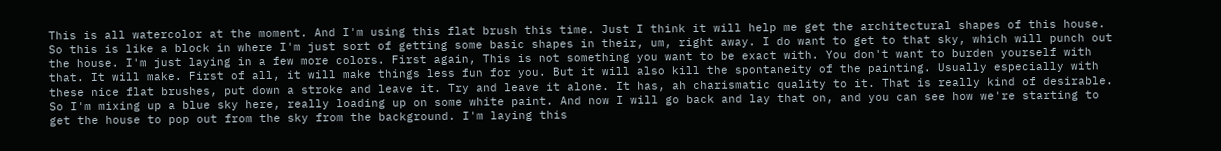This is all watercolor at the moment. And I'm using this flat brush this time. Just I think it will help me get the architectural shapes of this house. So this is like a block in where I'm just sort of getting some basic shapes in their, um, right away. I do want to get to that sky, which will punch out the house. I'm just laying in a few more colors. First again, This is not something you want to be exact with. You don't want to burden yourself with that. It will make. First of all, it will make things less fun for you. But it will also kill the spontaneity of the painting. Usually especially with these nice flat brushes, put down a stroke and leave it. Try and leave it alone. It has, ah charismatic quality to it. That is really kind of desirable. So I'm mixing up a blue sky here, really loading up on some white paint. And now I will go back and lay that on, and you can see how we're starting to get the house to pop out from the sky from the background. I'm laying this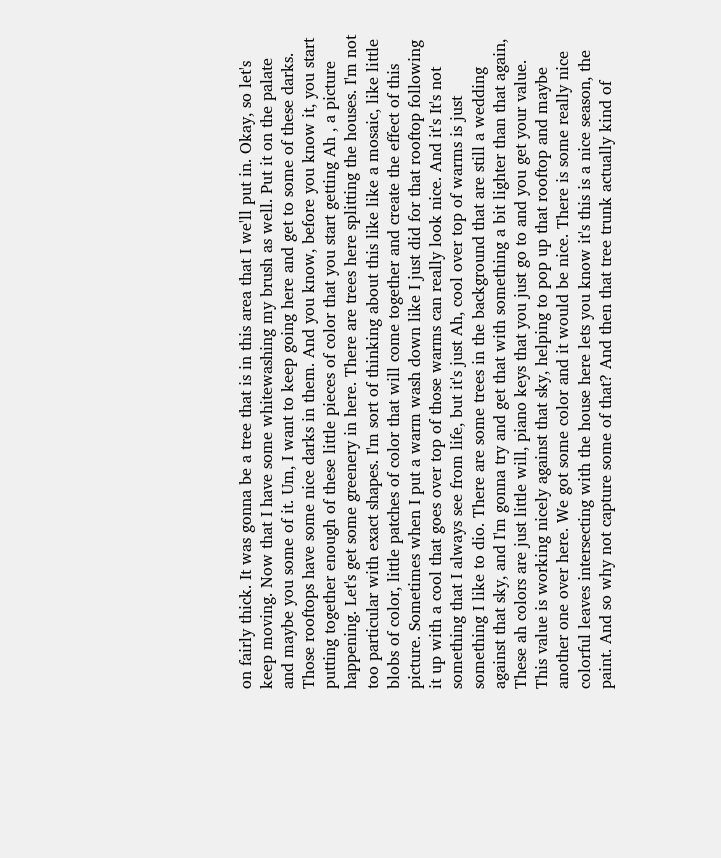on fairly thick. It was gonna be a tree that is in this area that I we'll put in. Okay, so let's keep moving. Now that I have some whitewashing my brush as well. Put it on the palate and maybe you some of it. Um, I want to keep going here and get to some of these darks. Those rooftops have some nice darks in them. And you know, before you know it, you start putting together enough of these little pieces of color that you start getting Ah , a picture happening. Let's get some greenery in here. There are trees here splitting the houses. I'm not too particular with exact shapes. I'm sort of thinking about this like like a mosaic, like little blobs of color, little patches of color that will come together and create the effect of this picture. Sometimes when I put a warm wash down like I just did for that rooftop following it up with a cool that goes over top of those warms can really look nice. And it's It's not something that I always see from life, but it's just Ah, cool over top of warms is just something I like to dio. There are some trees in the background that are still a wedding against that sky, and I'm gonna try and get that with something a bit lighter than that again, These ah colors are just little will, piano keys that you just go to and you get your value. This value is working nicely against that sky, helping to pop up that rooftop and maybe another one over here. We got some color and it would be nice. There is some really nice colorful leaves intersecting with the house here lets you know it's this is a nice season, the paint. And so why not capture some of that? And then that tree trunk actually kind of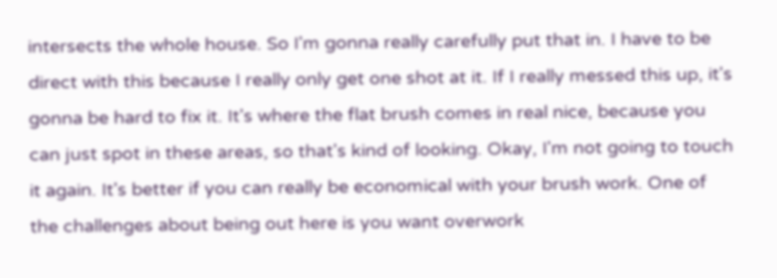intersects the whole house. So I'm gonna really carefully put that in. I have to be direct with this because I really only get one shot at it. If I really messed this up, it's gonna be hard to fix it. It's where the flat brush comes in real nice, because you can just spot in these areas, so that's kind of looking. Okay, I'm not going to touch it again. It's better if you can really be economical with your brush work. One of the challenges about being out here is you want overwork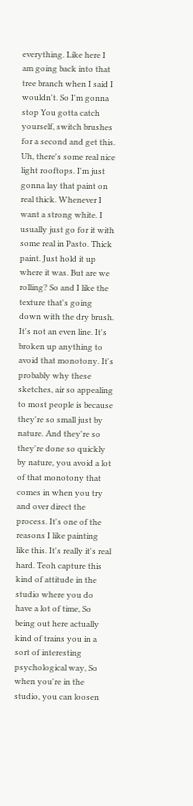everything. Like here I am going back into that tree branch when I said I wouldn't. So I'm gonna stop You gotta catch yourself, switch brushes for a second and get this. Uh, there's some real nice light rooftops. I'm just gonna lay that paint on real thick. Whenever I want a strong white. I usually just go for it with some real in Pasto. Thick paint. Just hold it up where it was. But are we rolling? So and I like the texture that's going down with the dry brush. It's not an even line. It's broken up anything to avoid that monotony. It's probably why these sketches, air so appealing to most people is because they're so small just by nature. And they're so they're done so quickly by nature, you avoid a lot of that monotony that comes in when you try and over direct the process. It's one of the reasons I like painting like this. It's really it's real hard. Teoh capture this kind of attitude in the studio where you do have a lot of time, So being out here actually kind of trains you in a sort of interesting psychological way, So when you're in the studio, you can loosen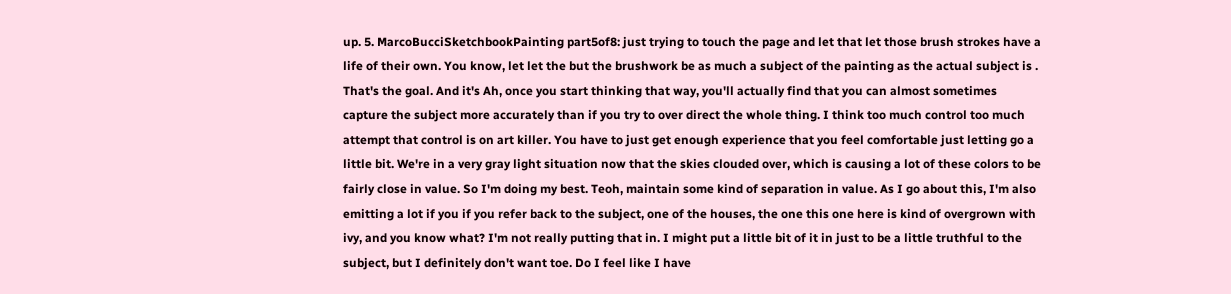up. 5. MarcoBucciSketchbookPainting part5of8: just trying to touch the page and let that let those brush strokes have a life of their own. You know, let let the but the brushwork be as much a subject of the painting as the actual subject is . That's the goal. And it's Ah, once you start thinking that way, you'll actually find that you can almost sometimes capture the subject more accurately than if you try to over direct the whole thing. I think too much control too much attempt that control is on art killer. You have to just get enough experience that you feel comfortable just letting go a little bit. We're in a very gray light situation now that the skies clouded over, which is causing a lot of these colors to be fairly close in value. So I'm doing my best. Teoh, maintain some kind of separation in value. As I go about this, I'm also emitting a lot if you if you refer back to the subject, one of the houses, the one this one here is kind of overgrown with ivy, and you know what? I'm not really putting that in. I might put a little bit of it in just to be a little truthful to the subject, but I definitely don't want toe. Do I feel like I have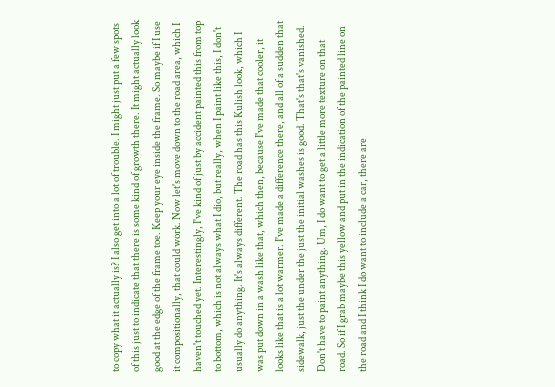to copy what it actually is? I also get into a lot of trouble. I might just put a few spots of this just to indicate that there is some kind of growth there. It might actually look good at the edge of the frame toe. Keep your eye inside the frame. So maybe if I use it compositionally, that could work. Now let's move down to the road area, which I haven't touched yet. Interestingly, I've kind of just by accident painted this from top to bottom, which is not always what I dio, but really, when I paint like this, I don't usually do anything. It's always different. The road has this Kulish look, which I was put down in a wash like that, which then, because I've made that cooler, it looks like that is a lot warmer. I've made a difference there, and all of a sudden that sidewalk, just the under the just the initial washes is good. That's that's vanished. Don't have to paint anything. Um, I do want to get a little more texture on that road. So if I grab maybe this yellow and put in the indication of the painted line on the road and I think I do want to include a car, there are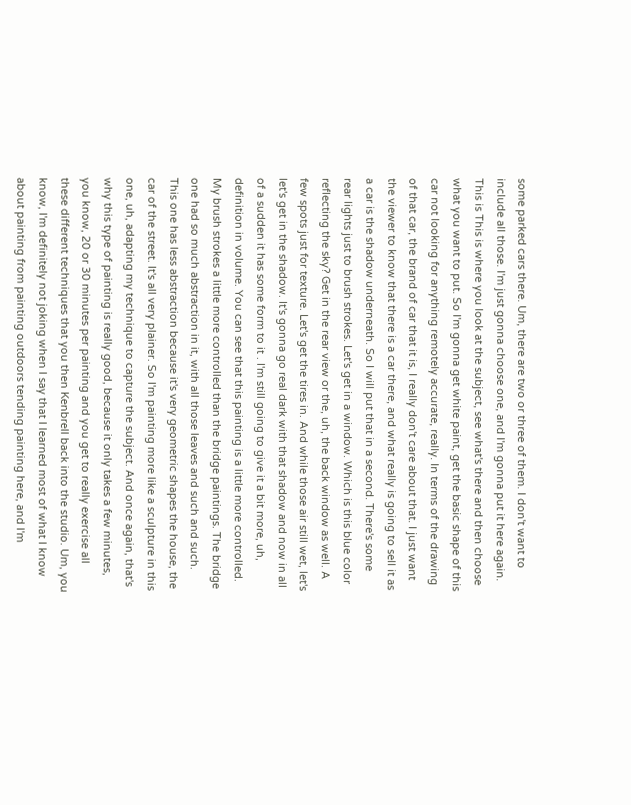some parked cars there. Um, there are two or three of them. I don't want to include all those. I'm just gonna choose one, and I'm gonna put it here again. This is This is where you look at the subject, see what's there and then choose what you want to put. So I'm gonna get white paint, get the basic shape of this car not looking for anything remotely accurate, really. In terms of the drawing of that car, the brand of car that it is, I really don't care about that. I just want the viewer to know that there is a car there, and what really is going to sell it as a car is the shadow underneath. So I will put that in a second. There's some rear lights just to brush strokes. Let's get in a window. Which is this blue color reflecting the sky? Get in the rear view or the, uh, the back window as well. A few spots just for texture. Let's get the tires in. And while those air still wet, let's let's get in the shadow. It's gonna go real dark with that shadow and now in all of a sudden it has some form to it . I'm still going to give it a bit more, uh, definition in volume. You can see that this painting is a little more controlled. My brush strokes a little more controlled than the bridge paintings. The bridge one had so much abstraction in it, with all those leaves and such and such. This one has less abstraction because it's very geometric shapes the house, the car of the street. It's all very plainer. So I'm painting more like a sculpture in this one, uh, adapting my technique to capture the subject. And once again, that's why this type of painting is really good, because it only takes a few minutes, you know, 20 or 30 minutes per painting and you get to really exercise all these different techniques that you then Kenbrell back into the studio. Um, you know, I'm definitely not joking when I say that I learned most of what I know about painting from painting outdoors tending painting here, and I'm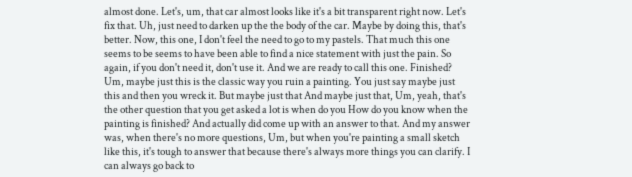almost done. Let's, um, that car almost looks like it's a bit transparent right now. Let's fix that. Uh, just need to darken up the the body of the car. Maybe by doing this, that's better. Now, this one, I don't feel the need to go to my pastels. That much this one seems to be seems to have been able to find a nice statement with just the pain. So again, if you don't need it, don't use it. And we are ready to call this one. Finished? Um, maybe just this is the classic way you ruin a painting. You just say maybe just this and then you wreck it. But maybe just that And maybe just that, Um, yeah, that's the other question that you get asked a lot is when do you How do you know when the painting is finished? And actually did come up with an answer to that. And my answer was, when there's no more questions, Um, but when you're painting a small sketch like this, it's tough to answer that because there's always more things you can clarify. I can always go back to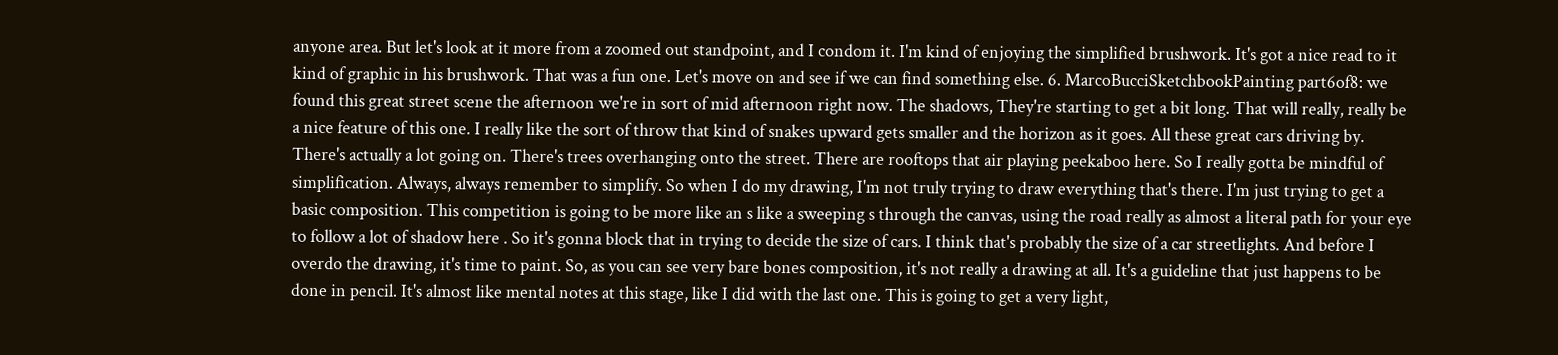anyone area. But let's look at it more from a zoomed out standpoint, and I condom it. I'm kind of enjoying the simplified brushwork. It's got a nice read to it kind of graphic in his brushwork. That was a fun one. Let's move on and see if we can find something else. 6. MarcoBucciSketchbookPainting part6of8: we found this great street scene the afternoon we're in sort of mid afternoon right now. The shadows, They're starting to get a bit long. That will really, really be a nice feature of this one. I really like the sort of throw that kind of snakes upward gets smaller and the horizon as it goes. All these great cars driving by. There's actually a lot going on. There's trees overhanging onto the street. There are rooftops that air playing peekaboo here. So I really gotta be mindful of simplification. Always, always remember to simplify. So when I do my drawing, I'm not truly trying to draw everything that's there. I'm just trying to get a basic composition. This competition is going to be more like an s like a sweeping s through the canvas, using the road really as almost a literal path for your eye to follow a lot of shadow here . So it's gonna block that in trying to decide the size of cars. I think that's probably the size of a car streetlights. And before I overdo the drawing, it's time to paint. So, as you can see very bare bones composition, it's not really a drawing at all. It's a guideline that just happens to be done in pencil. It's almost like mental notes at this stage, like I did with the last one. This is going to get a very light,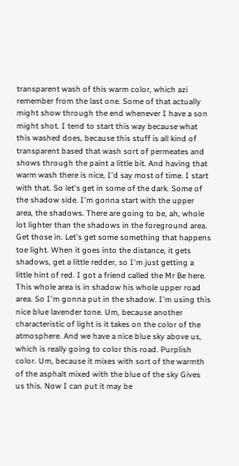transparent wash of this warm color, which azi remember from the last one. Some of that actually might show through the end whenever I have a son might shot. I tend to start this way because what this washed does, because this stuff is all kind of transparent based that wash sort of permeates and shows through the paint a little bit. And having that warm wash there is nice, I'd say most of time. I start with that. So let's get in some of the dark. Some of the shadow side. I'm gonna start with the upper area, the shadows. There are going to be, ah, whole lot lighter than the shadows in the foreground area. Get those in. Let's get some something that happens toe light. When it goes into the distance, it gets shadows, get a little redder, so I'm just getting a little hint of red. I got a friend called the Mr Be here. This whole area is in shadow his whole upper road area. So I'm gonna put in the shadow. I'm using this nice blue lavender tone. Um, because another characteristic of light is it takes on the color of the atmosphere. And we have a nice blue sky above us, which is really going to color this road. Purplish color. Um, because it mixes with sort of the warmth of the asphalt mixed with the blue of the sky Gives us this. Now I can put it may be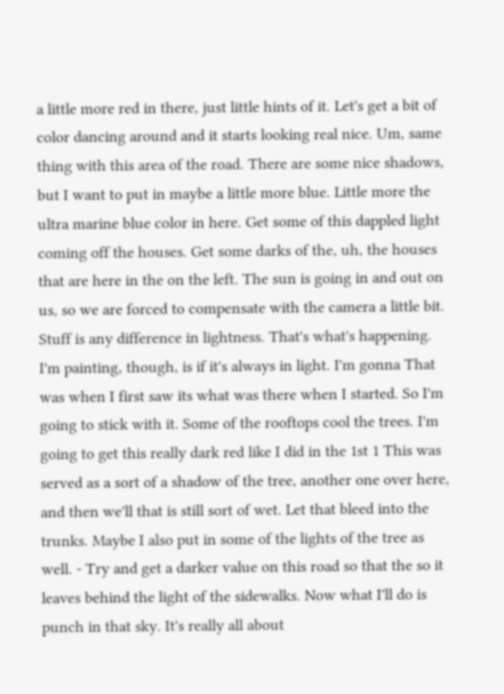a little more red in there, just little hints of it. Let's get a bit of color dancing around and it starts looking real nice. Um, same thing with this area of the road. There are some nice shadows, but I want to put in maybe a little more blue. Little more the ultra marine blue color in here. Get some of this dappled light coming off the houses. Get some darks of the, uh, the houses that are here in the on the left. The sun is going in and out on us, so we are forced to compensate with the camera a little bit. Stuff is any difference in lightness. That's what's happening. I'm painting, though, is if it's always in light. I'm gonna That was when I first saw its what was there when I started. So I'm going to stick with it. Some of the rooftops cool the trees. I'm going to get this really dark red like I did in the 1st 1 This was served as a sort of a shadow of the tree, another one over here, and then we'll that is still sort of wet. Let that bleed into the trunks. Maybe I also put in some of the lights of the tree as well. - Try and get a darker value on this road so that the so it leaves behind the light of the sidewalks. Now what I'll do is punch in that sky. It's really all about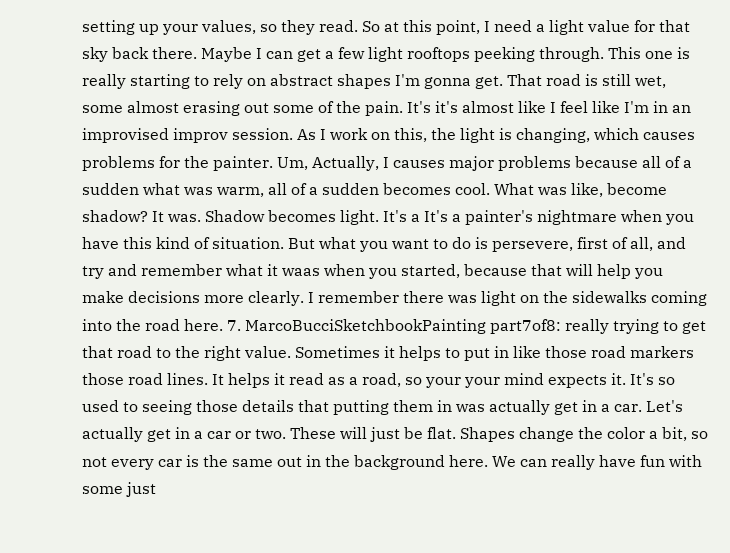setting up your values, so they read. So at this point, I need a light value for that sky back there. Maybe I can get a few light rooftops peeking through. This one is really starting to rely on abstract shapes I'm gonna get. That road is still wet, some almost erasing out some of the pain. It's it's almost like I feel like I'm in an improvised improv session. As I work on this, the light is changing, which causes problems for the painter. Um, Actually, I causes major problems because all of a sudden what was warm, all of a sudden becomes cool. What was like, become shadow? It was. Shadow becomes light. It's a It's a painter's nightmare when you have this kind of situation. But what you want to do is persevere, first of all, and try and remember what it waas when you started, because that will help you make decisions more clearly. I remember there was light on the sidewalks coming into the road here. 7. MarcoBucciSketchbookPainting part7of8: really trying to get that road to the right value. Sometimes it helps to put in like those road markers those road lines. It helps it read as a road, so your your mind expects it. It's so used to seeing those details that putting them in was actually get in a car. Let's actually get in a car or two. These will just be flat. Shapes change the color a bit, so not every car is the same out in the background here. We can really have fun with some just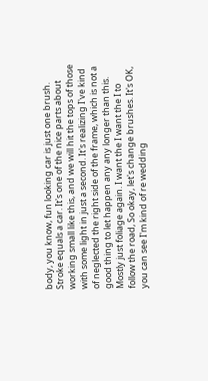body, you know, fun looking car is just one brush. Stroke equals a car. It's one of the nice parts about working small like this, and we will hit the tops of those with some light in just a second. It's realizing I've kind of neglected the right side of the frame, which is not a good thing to let happen any any longer than this. Mostly just foliage again. I want the I want the I to follow the road, So okay, let's change brushes. It's OK, you can see I'm kind of re wedding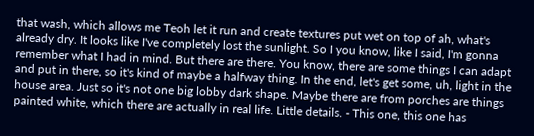that wash, which allows me Teoh let it run and create textures put wet on top of ah, what's already dry. It looks like I've completely lost the sunlight. So I you know, like I said, I'm gonna remember what I had in mind. But there are there. You know, there are some things I can adapt and put in there, so it's kind of maybe a halfway thing. In the end, let's get some, uh, light in the house area. Just so it's not one big lobby dark shape. Maybe there are from porches are things painted white, which there are actually in real life. Little details. - This one, this one has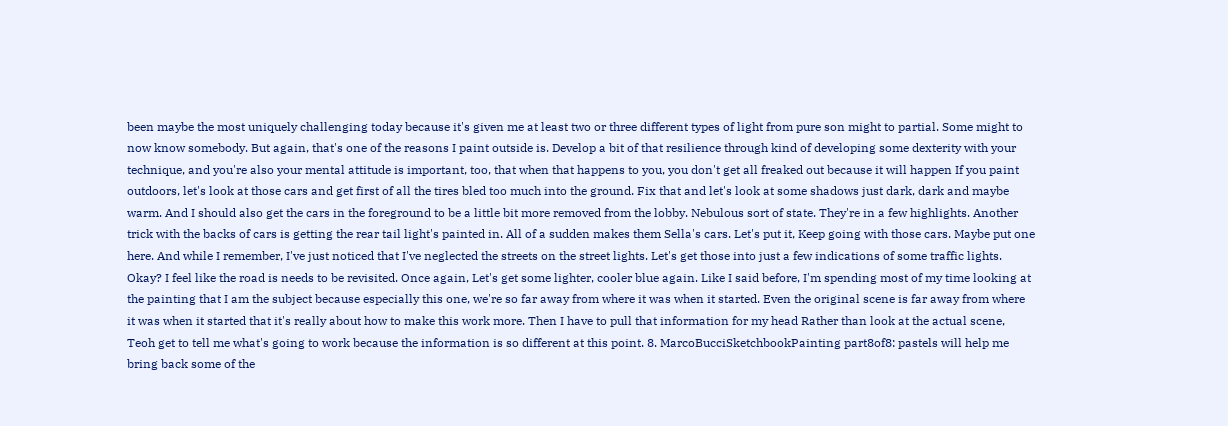been maybe the most uniquely challenging today because it's given me at least two or three different types of light from pure son might to partial. Some might to now know somebody. But again, that's one of the reasons I paint outside is. Develop a bit of that resilience through kind of developing some dexterity with your technique, and you're also your mental attitude is important, too, that when that happens to you, you don't get all freaked out because it will happen If you paint outdoors, let's look at those cars and get first of all the tires bled too much into the ground. Fix that and let's look at some shadows just dark, dark and maybe warm. And I should also get the cars in the foreground to be a little bit more removed from the lobby. Nebulous sort of state. They're in a few highlights. Another trick with the backs of cars is getting the rear tail light's painted in. All of a sudden makes them Sella's cars. Let's put it, Keep going with those cars. Maybe put one here. And while I remember, I've just noticed that I've neglected the streets on the street lights. Let's get those into just a few indications of some traffic lights. Okay? I feel like the road is needs to be revisited. Once again, Let's get some lighter, cooler blue again. Like I said before, I'm spending most of my time looking at the painting that I am the subject because especially this one, we're so far away from where it was when it started. Even the original scene is far away from where it was when it started that it's really about how to make this work more. Then I have to pull that information for my head Rather than look at the actual scene, Teoh get to tell me what's going to work because the information is so different at this point. 8. MarcoBucciSketchbookPainting part8of8: pastels will help me bring back some of the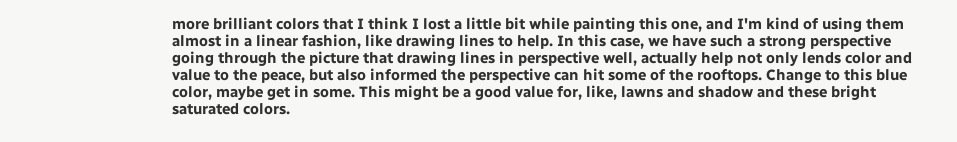more brilliant colors that I think I lost a little bit while painting this one, and I'm kind of using them almost in a linear fashion, like drawing lines to help. In this case, we have such a strong perspective going through the picture that drawing lines in perspective well, actually help not only lends color and value to the peace, but also informed the perspective can hit some of the rooftops. Change to this blue color, maybe get in some. This might be a good value for, like, lawns and shadow and these bright saturated colors.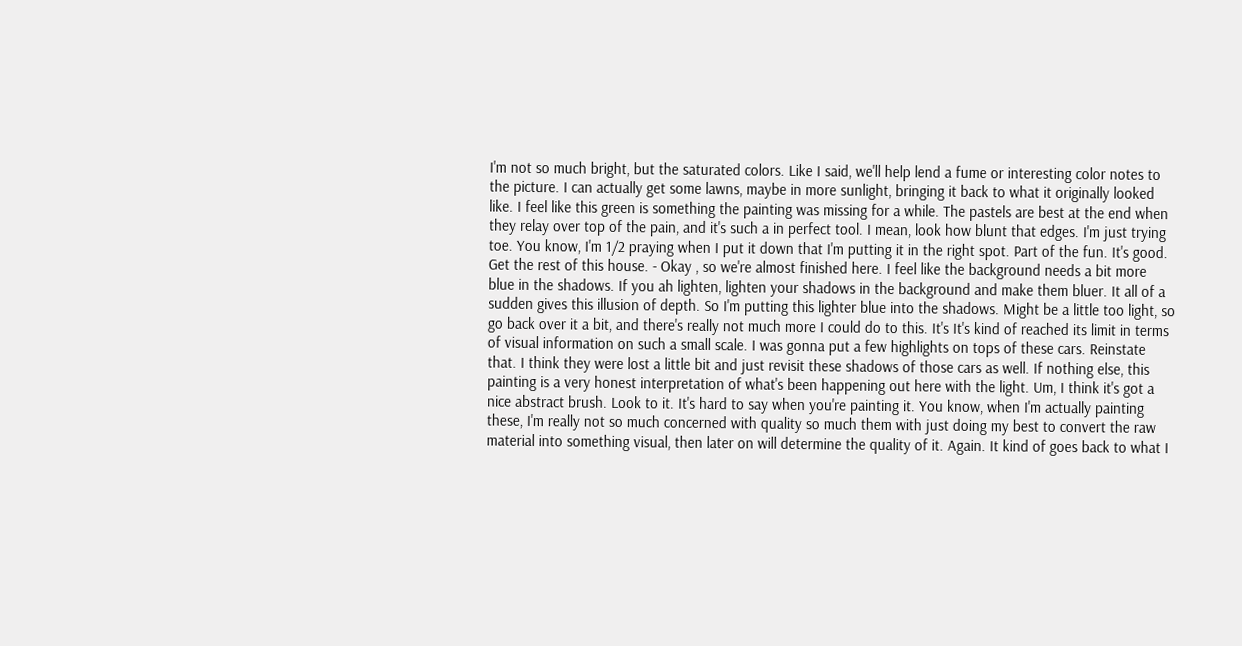I'm not so much bright, but the saturated colors. Like I said, we'll help lend a fume or interesting color notes to the picture. I can actually get some lawns, maybe in more sunlight, bringing it back to what it originally looked like. I feel like this green is something the painting was missing for a while. The pastels are best at the end when they relay over top of the pain, and it's such a in perfect tool. I mean, look how blunt that edges. I'm just trying toe. You know, I'm 1/2 praying when I put it down that I'm putting it in the right spot. Part of the fun. It's good. Get the rest of this house. - Okay , so we're almost finished here. I feel like the background needs a bit more blue in the shadows. If you ah lighten, lighten your shadows in the background and make them bluer. It all of a sudden gives this illusion of depth. So I'm putting this lighter blue into the shadows. Might be a little too light, so go back over it a bit, and there's really not much more I could do to this. It's It's kind of reached its limit in terms of visual information on such a small scale. I was gonna put a few highlights on tops of these cars. Reinstate that. I think they were lost a little bit and just revisit these shadows of those cars as well. If nothing else, this painting is a very honest interpretation of what's been happening out here with the light. Um, I think it's got a nice abstract brush. Look to it. It's hard to say when you're painting it. You know, when I'm actually painting these, I'm really not so much concerned with quality so much them with just doing my best to convert the raw material into something visual, then later on will determine the quality of it. Again. It kind of goes back to what I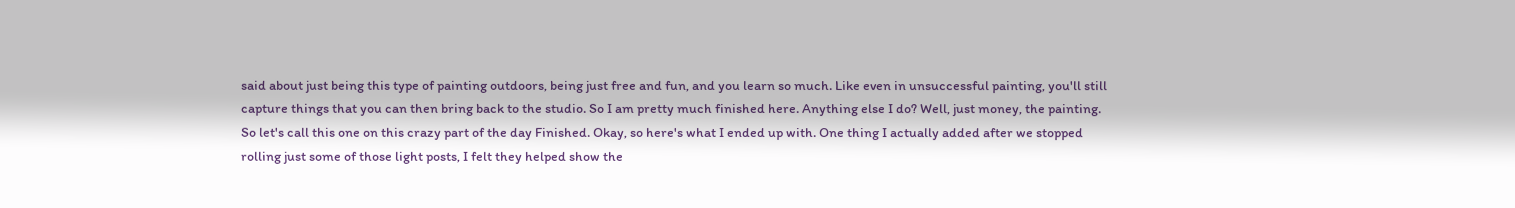said about just being this type of painting outdoors, being just free and fun, and you learn so much. Like even in unsuccessful painting, you'll still capture things that you can then bring back to the studio. So I am pretty much finished here. Anything else I do? Well, just money, the painting. So let's call this one on this crazy part of the day Finished. Okay, so here's what I ended up with. One thing I actually added after we stopped rolling just some of those light posts, I felt they helped show the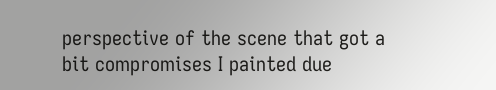perspective of the scene that got a bit compromises I painted due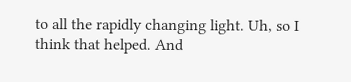to all the rapidly changing light. Uh, so I think that helped. And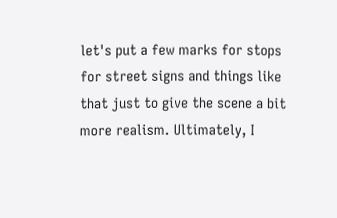let's put a few marks for stops for street signs and things like that just to give the scene a bit more realism. Ultimately, I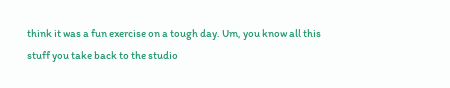think it was a fun exercise on a tough day. Um, you know all this stuff you take back to the studio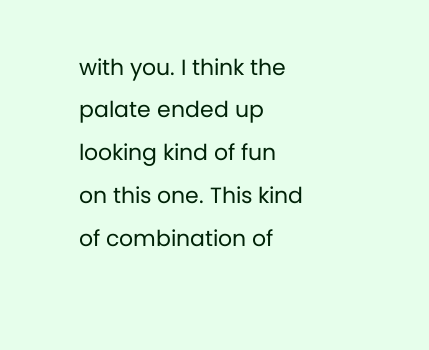with you. I think the palate ended up looking kind of fun on this one. This kind of combination of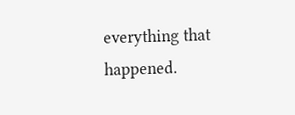everything that happened.